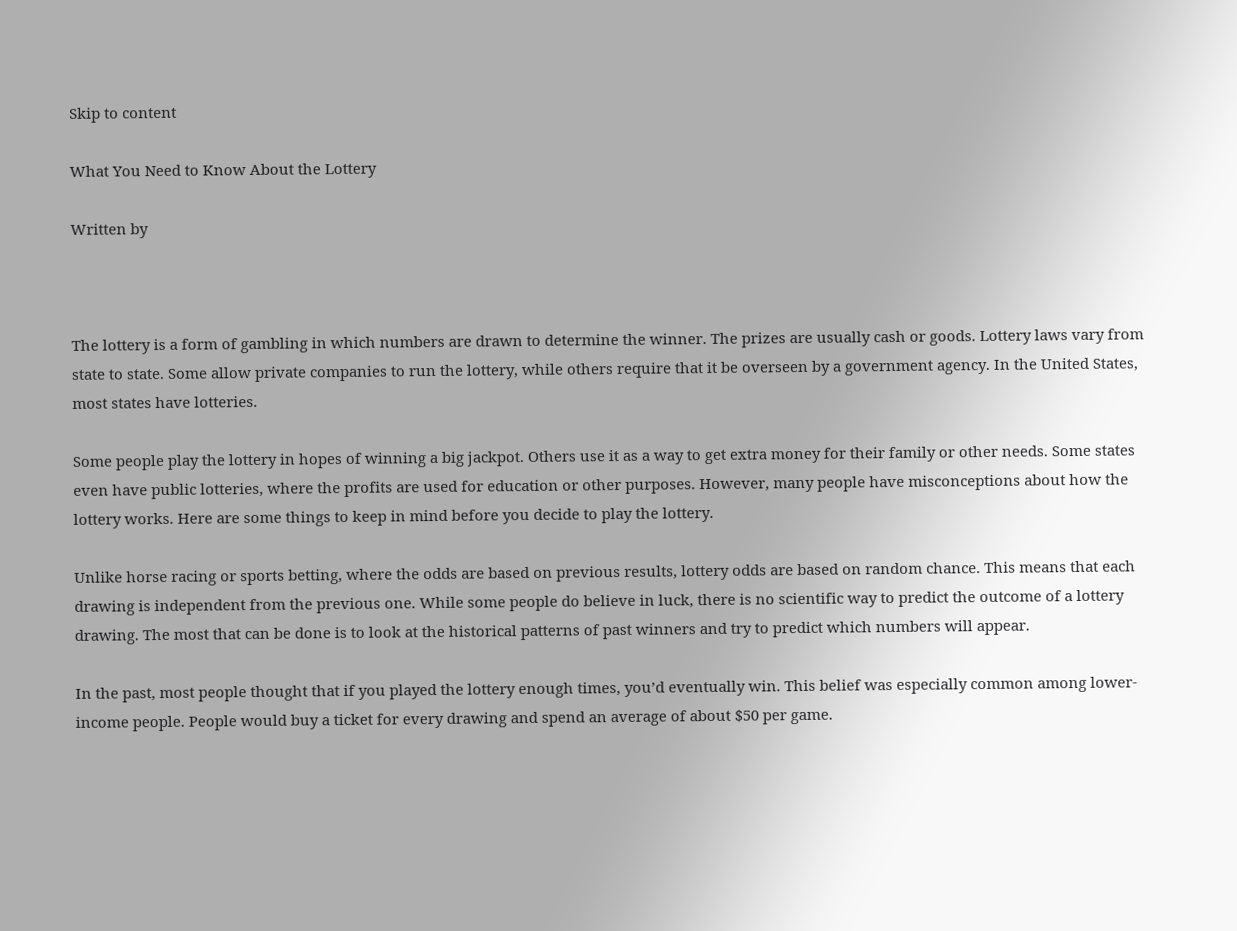Skip to content

What You Need to Know About the Lottery

Written by



The lottery is a form of gambling in which numbers are drawn to determine the winner. The prizes are usually cash or goods. Lottery laws vary from state to state. Some allow private companies to run the lottery, while others require that it be overseen by a government agency. In the United States, most states have lotteries.

Some people play the lottery in hopes of winning a big jackpot. Others use it as a way to get extra money for their family or other needs. Some states even have public lotteries, where the profits are used for education or other purposes. However, many people have misconceptions about how the lottery works. Here are some things to keep in mind before you decide to play the lottery.

Unlike horse racing or sports betting, where the odds are based on previous results, lottery odds are based on random chance. This means that each drawing is independent from the previous one. While some people do believe in luck, there is no scientific way to predict the outcome of a lottery drawing. The most that can be done is to look at the historical patterns of past winners and try to predict which numbers will appear.

In the past, most people thought that if you played the lottery enough times, you’d eventually win. This belief was especially common among lower-income people. People would buy a ticket for every drawing and spend an average of about $50 per game.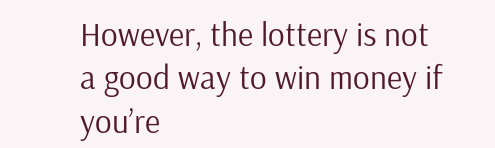However, the lottery is not a good way to win money if you’re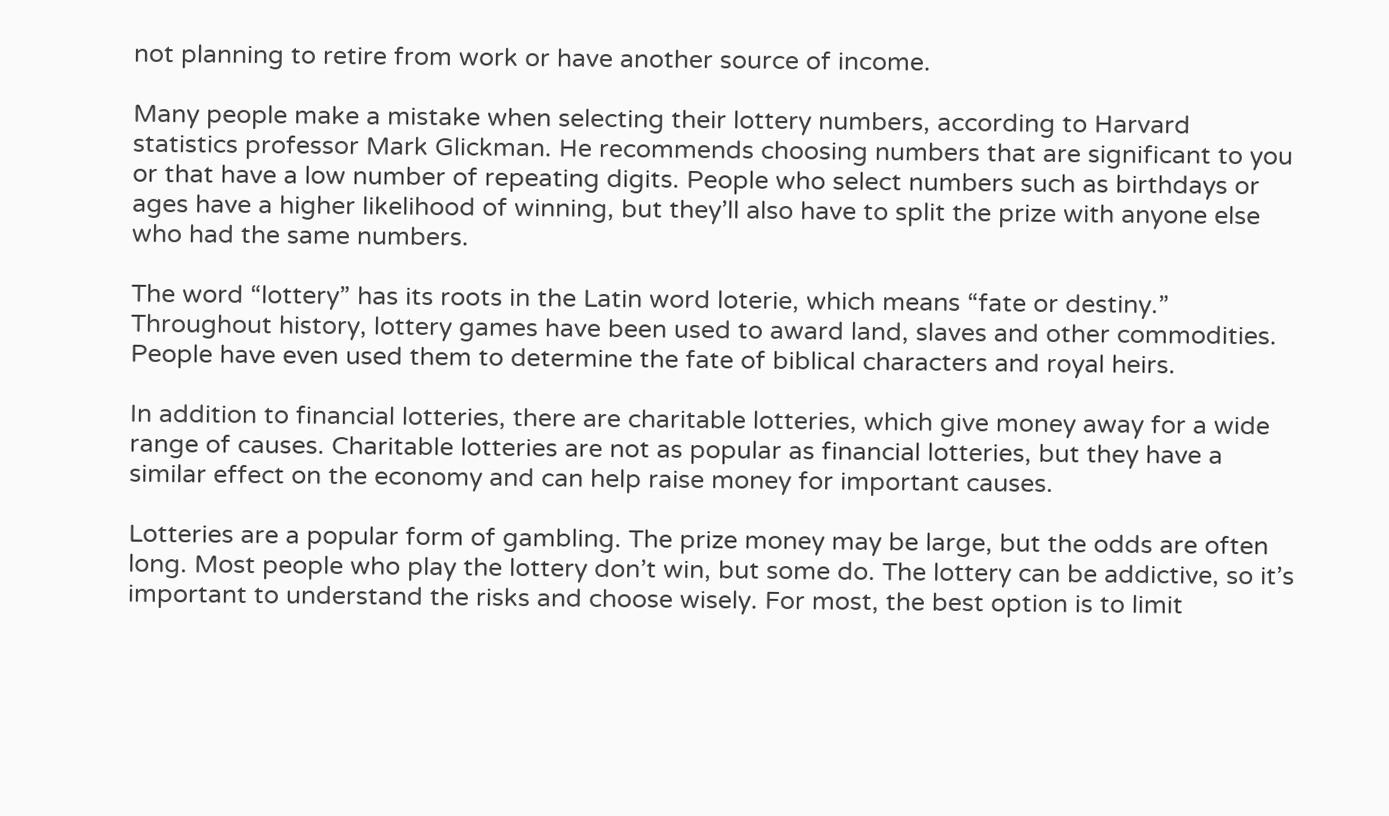not planning to retire from work or have another source of income.

Many people make a mistake when selecting their lottery numbers, according to Harvard statistics professor Mark Glickman. He recommends choosing numbers that are significant to you or that have a low number of repeating digits. People who select numbers such as birthdays or ages have a higher likelihood of winning, but they’ll also have to split the prize with anyone else who had the same numbers.

The word “lottery” has its roots in the Latin word loterie, which means “fate or destiny.” Throughout history, lottery games have been used to award land, slaves and other commodities. People have even used them to determine the fate of biblical characters and royal heirs.

In addition to financial lotteries, there are charitable lotteries, which give money away for a wide range of causes. Charitable lotteries are not as popular as financial lotteries, but they have a similar effect on the economy and can help raise money for important causes.

Lotteries are a popular form of gambling. The prize money may be large, but the odds are often long. Most people who play the lottery don’t win, but some do. The lottery can be addictive, so it’s important to understand the risks and choose wisely. For most, the best option is to limit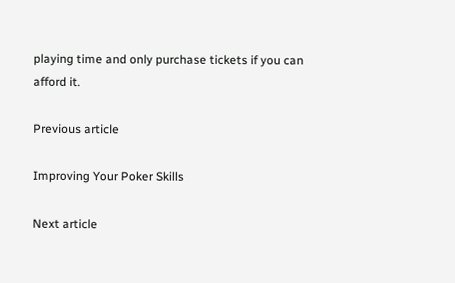playing time and only purchase tickets if you can afford it.

Previous article

Improving Your Poker Skills

Next article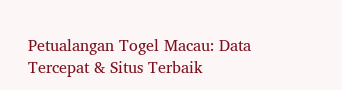Petualangan Togel Macau: Data Tercepat & Situs Terbaik